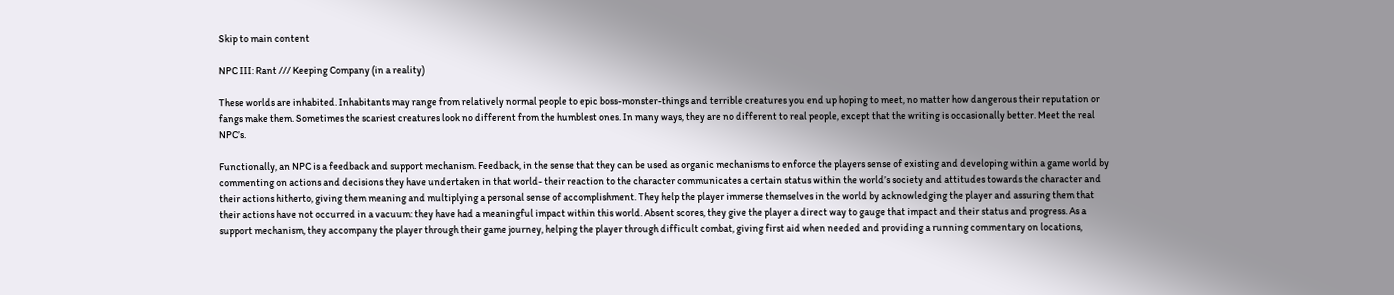Skip to main content

NPC III: Rant /// Keeping Company (in a reality)

These worlds are inhabited. Inhabitants may range from relatively normal people to epic boss-monster-things and terrible creatures you end up hoping to meet, no matter how dangerous their reputation or fangs make them. Sometimes the scariest creatures look no different from the humblest ones. In many ways, they are no different to real people, except that the writing is occasionally better. Meet the real NPC’s.

Functionally, an NPC is a feedback and support mechanism. Feedback, in the sense that they can be used as organic mechanisms to enforce the players sense of existing and developing within a game world by commenting on actions and decisions they have undertaken in that world- their reaction to the character communicates a certain status within the world’s society and attitudes towards the character and their actions hitherto, giving them meaning and multiplying a personal sense of accomplishment. They help the player immerse themselves in the world by acknowledging the player and assuring them that their actions have not occurred in a vacuum: they have had a meaningful impact within this world. Absent scores, they give the player a direct way to gauge that impact and their status and progress. As a support mechanism, they accompany the player through their game journey, helping the player through difficult combat, giving first aid when needed and providing a running commentary on locations,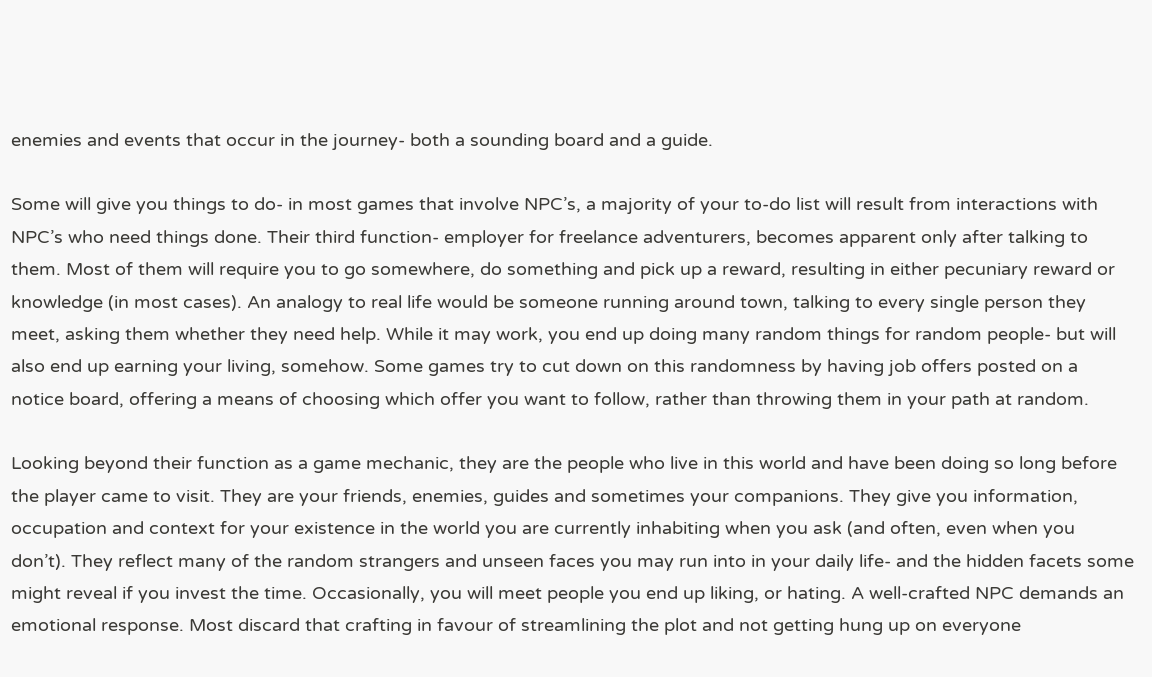enemies and events that occur in the journey- both a sounding board and a guide.

Some will give you things to do- in most games that involve NPC’s, a majority of your to-do list will result from interactions with NPC’s who need things done. Their third function- employer for freelance adventurers, becomes apparent only after talking to them. Most of them will require you to go somewhere, do something and pick up a reward, resulting in either pecuniary reward or knowledge (in most cases). An analogy to real life would be someone running around town, talking to every single person they meet, asking them whether they need help. While it may work, you end up doing many random things for random people- but will also end up earning your living, somehow. Some games try to cut down on this randomness by having job offers posted on a notice board, offering a means of choosing which offer you want to follow, rather than throwing them in your path at random.

Looking beyond their function as a game mechanic, they are the people who live in this world and have been doing so long before the player came to visit. They are your friends, enemies, guides and sometimes your companions. They give you information, occupation and context for your existence in the world you are currently inhabiting when you ask (and often, even when you don’t). They reflect many of the random strangers and unseen faces you may run into in your daily life- and the hidden facets some might reveal if you invest the time. Occasionally, you will meet people you end up liking, or hating. A well-crafted NPC demands an emotional response. Most discard that crafting in favour of streamlining the plot and not getting hung up on everyone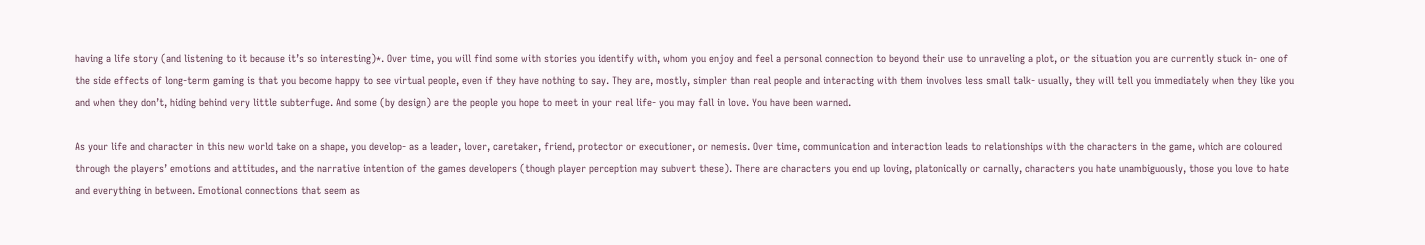having a life story (and listening to it because it’s so interesting)*. Over time, you will find some with stories you identify with, whom you enjoy and feel a personal connection to beyond their use to unraveling a plot, or the situation you are currently stuck in- one of the side effects of long-term gaming is that you become happy to see virtual people, even if they have nothing to say. They are, mostly, simpler than real people and interacting with them involves less small talk- usually, they will tell you immediately when they like you and when they don’t, hiding behind very little subterfuge. And some (by design) are the people you hope to meet in your real life- you may fall in love. You have been warned.

As your life and character in this new world take on a shape, you develop- as a leader, lover, caretaker, friend, protector or executioner, or nemesis. Over time, communication and interaction leads to relationships with the characters in the game, which are coloured through the players’ emotions and attitudes, and the narrative intention of the games developers (though player perception may subvert these). There are characters you end up loving, platonically or carnally, characters you hate unambiguously, those you love to hate and everything in between. Emotional connections that seem as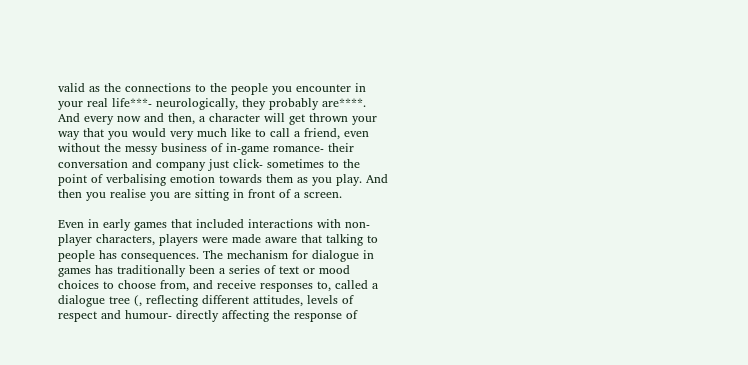valid as the connections to the people you encounter in your real life***- neurologically, they probably are****. And every now and then, a character will get thrown your way that you would very much like to call a friend, even without the messy business of in-game romance- their conversation and company just click- sometimes to the point of verbalising emotion towards them as you play. And then you realise you are sitting in front of a screen.

Even in early games that included interactions with non-player characters, players were made aware that talking to people has consequences. The mechanism for dialogue in games has traditionally been a series of text or mood choices to choose from, and receive responses to, called a dialogue tree (, reflecting different attitudes, levels of respect and humour- directly affecting the response of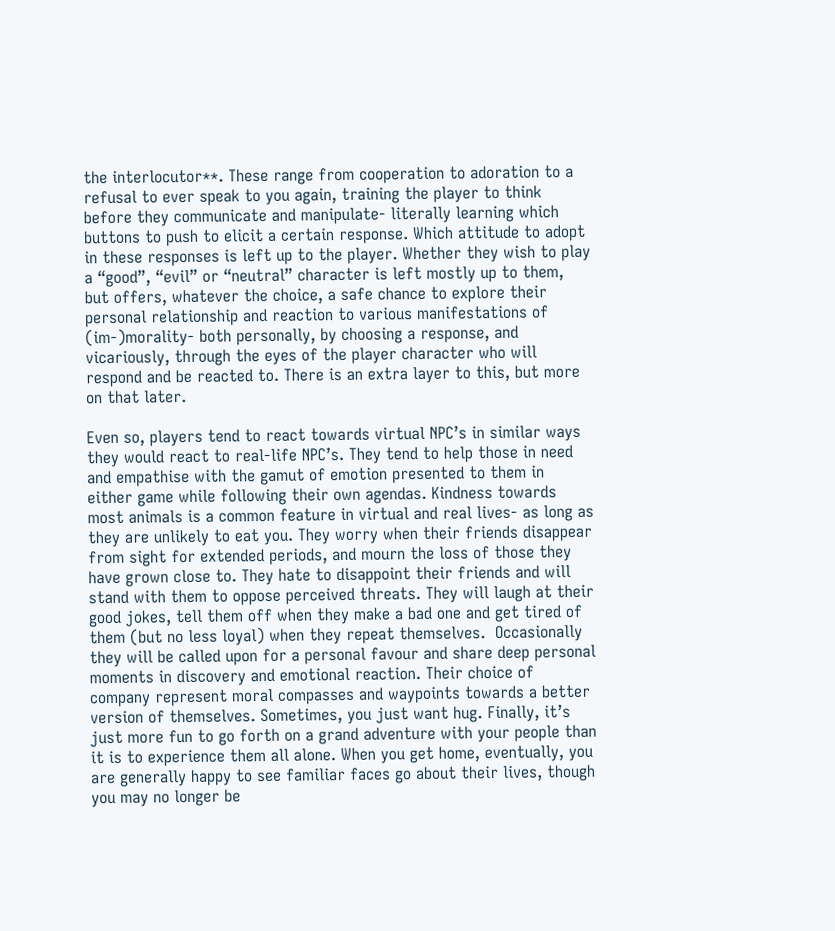the interlocutor**. These range from cooperation to adoration to a refusal to ever speak to you again, training the player to think before they communicate and manipulate- literally learning which buttons to push to elicit a certain response. Which attitude to adopt in these responses is left up to the player. Whether they wish to play a “good”, “evil” or “neutral” character is left mostly up to them, but offers, whatever the choice, a safe chance to explore their personal relationship and reaction to various manifestations of  (im-)morality- both personally, by choosing a response, and vicariously, through the eyes of the player character who will respond and be reacted to. There is an extra layer to this, but more on that later.

Even so, players tend to react towards virtual NPC’s in similar ways they would react to real-life NPC’s. They tend to help those in need and empathise with the gamut of emotion presented to them in either game while following their own agendas. Kindness towards most animals is a common feature in virtual and real lives- as long as they are unlikely to eat you. They worry when their friends disappear from sight for extended periods, and mourn the loss of those they have grown close to. They hate to disappoint their friends and will stand with them to oppose perceived threats. They will laugh at their good jokes, tell them off when they make a bad one and get tired of them (but no less loyal) when they repeat themselves.  Occasionally they will be called upon for a personal favour and share deep personal moments in discovery and emotional reaction. Their choice of company represent moral compasses and waypoints towards a better version of themselves. Sometimes, you just want hug. Finally, it’s just more fun to go forth on a grand adventure with your people than it is to experience them all alone. When you get home, eventually, you are generally happy to see familiar faces go about their lives, though you may no longer be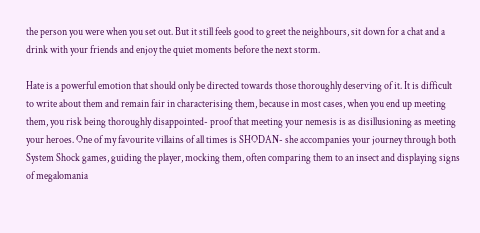the person you were when you set out. But it still feels good to greet the neighbours, sit down for a chat and a drink with your friends and enjoy the quiet moments before the next storm.

Hate is a powerful emotion that should only be directed towards those thoroughly deserving of it. It is difficult to write about them and remain fair in characterising them, because in most cases, when you end up meeting them, you risk being thoroughly disappointed- proof that meeting your nemesis is as disillusioning as meeting your heroes. One of my favourite villains of all times is SHODAN- she accompanies your journey through both System Shock games, guiding the player, mocking them, often comparing them to an insect and displaying signs of megalomania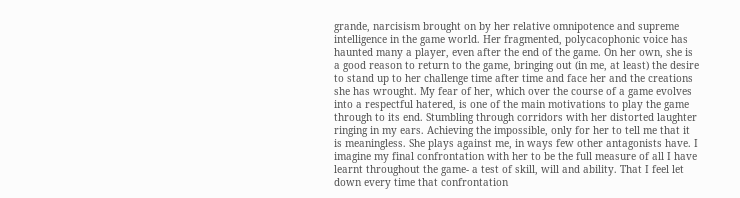grande, narcisism brought on by her relative omnipotence and supreme intelligence in the game world. Her fragmented, polycacophonic voice has haunted many a player, even after the end of the game. On her own, she is a good reason to return to the game, bringing out (in me, at least) the desire to stand up to her challenge time after time and face her and the creations she has wrought. My fear of her, which over the course of a game evolves into a respectful hatered, is one of the main motivations to play the game through to its end. Stumbling through corridors with her distorted laughter ringing in my ears. Achieving the impossible, only for her to tell me that it is meaningless. She plays against me, in ways few other antagonists have. I imagine my final confrontation with her to be the full measure of all I have learnt throughout the game- a test of skill, will and ability. That I feel let down every time that confrontation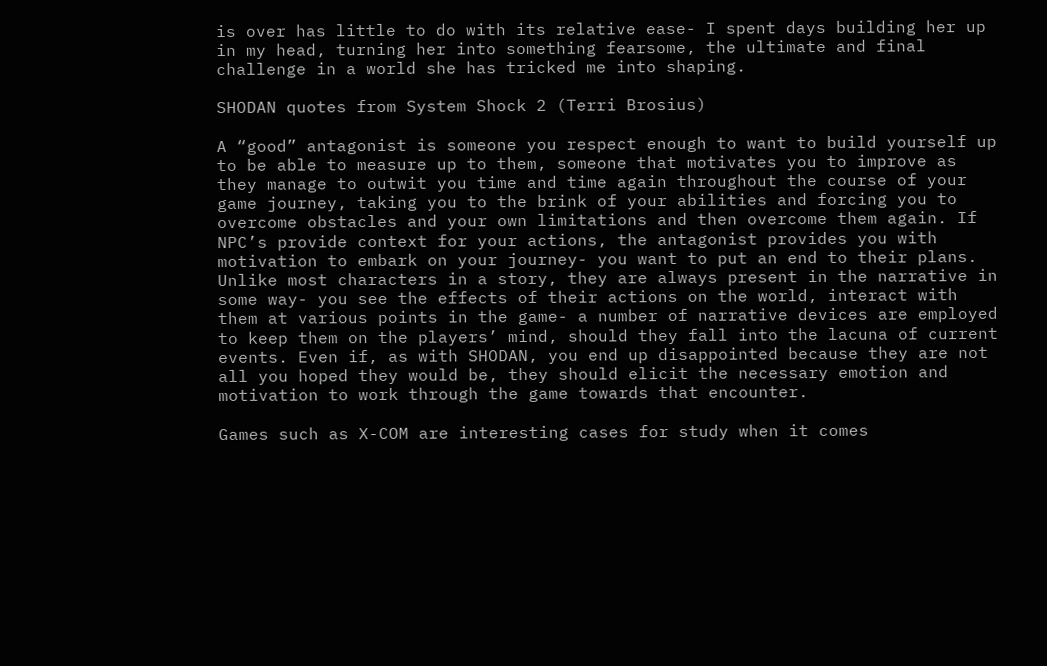is over has little to do with its relative ease- I spent days building her up in my head, turning her into something fearsome, the ultimate and final challenge in a world she has tricked me into shaping.

SHODAN quotes from System Shock 2 (Terri Brosius)

A “good” antagonist is someone you respect enough to want to build yourself up to be able to measure up to them, someone that motivates you to improve as they manage to outwit you time and time again throughout the course of your game journey, taking you to the brink of your abilities and forcing you to overcome obstacles and your own limitations and then overcome them again. If NPC’s provide context for your actions, the antagonist provides you with motivation to embark on your journey- you want to put an end to their plans. Unlike most characters in a story, they are always present in the narrative in some way- you see the effects of their actions on the world, interact with them at various points in the game- a number of narrative devices are employed to keep them on the players’ mind, should they fall into the lacuna of current events. Even if, as with SHODAN, you end up disappointed because they are not all you hoped they would be, they should elicit the necessary emotion and motivation to work through the game towards that encounter.

Games such as X-COM are interesting cases for study when it comes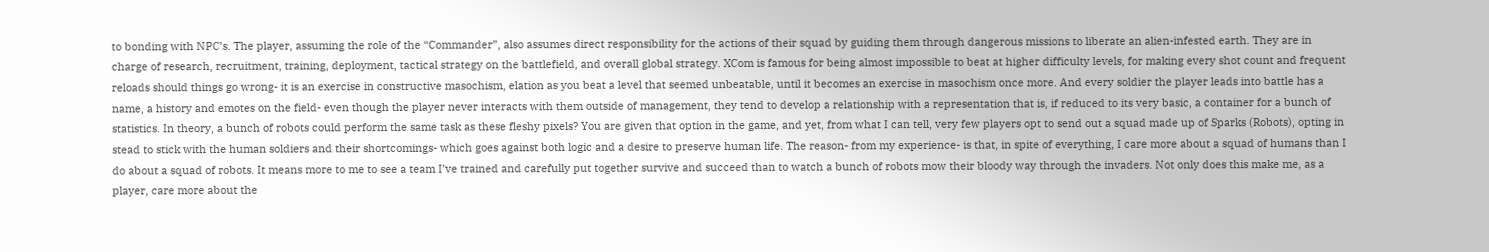to bonding with NPC’s. The player, assuming the role of the “Commander”, also assumes direct responsibility for the actions of their squad by guiding them through dangerous missions to liberate an alien-infested earth. They are in charge of research, recruitment, training, deployment, tactical strategy on the battlefield, and overall global strategy. XCom is famous for being almost impossible to beat at higher difficulty levels, for making every shot count and frequent reloads should things go wrong- it is an exercise in constructive masochism, elation as you beat a level that seemed unbeatable, until it becomes an exercise in masochism once more. And every soldier the player leads into battle has a name, a history and emotes on the field- even though the player never interacts with them outside of management, they tend to develop a relationship with a representation that is, if reduced to its very basic, a container for a bunch of statistics. In theory, a bunch of robots could perform the same task as these fleshy pixels? You are given that option in the game, and yet, from what I can tell, very few players opt to send out a squad made up of Sparks (Robots), opting in stead to stick with the human soldiers and their shortcomings- which goes against both logic and a desire to preserve human life. The reason- from my experience- is that, in spite of everything, I care more about a squad of humans than I do about a squad of robots. It means more to me to see a team I’ve trained and carefully put together survive and succeed than to watch a bunch of robots mow their bloody way through the invaders. Not only does this make me, as a player, care more about the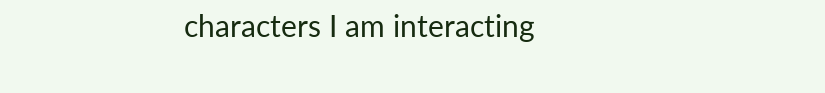characters I am interacting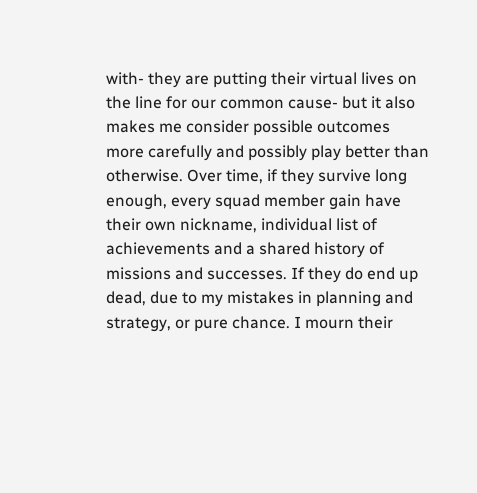with- they are putting their virtual lives on the line for our common cause- but it also makes me consider possible outcomes more carefully and possibly play better than otherwise. Over time, if they survive long enough, every squad member gain have their own nickname, individual list of achievements and a shared history of missions and successes. If they do end up dead, due to my mistakes in planning and strategy, or pure chance. I mourn their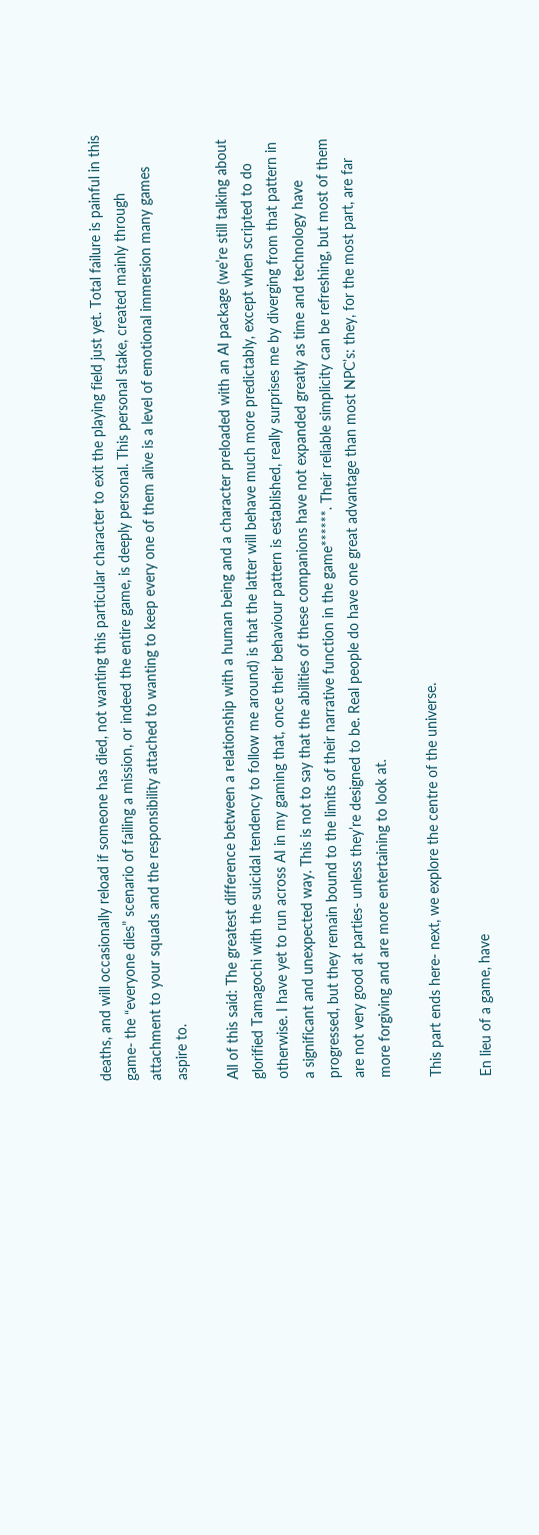deaths, and will occasionally reload if someone has died, not wanting this particular character to exit the playing field just yet. Total failure is painful in this game- the “everyone dies” scenario of failing a mission, or indeed the entire game, is deeply personal. This personal stake, created mainly through attachment to your squads and the responsibility attached to wanting to keep every one of them alive is a level of emotional immersion many games aspire to.

All of this said: The greatest difference between a relationship with a human being and a character preloaded with an AI package (we’re still talking about glorified Tamagochi with the suicidal tendency to follow me around) is that the latter will behave much more predictably, except when scripted to do otherwise. I have yet to run across AI in my gaming that, once their behaviour pattern is established, really surprises me by diverging from that pattern in a significant and unexpected way. This is not to say that the abilities of these companions have not expanded greatly as time and technology have progressed, but they remain bound to the limits of their narrative function in the game******. Their reliable simplicity can be refreshing, but most of them are not very good at parties- unless they’re designed to be. Real people do have one great advantage than most NPC’s: they, for the most part, are far more forgiving and are more entertaining to look at.

This part ends here- next, we explore the centre of the universe.

En lieu of a game, have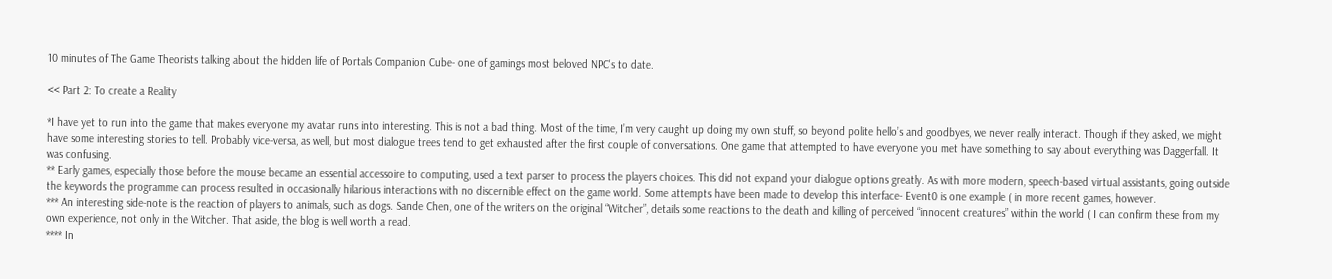10 minutes of The Game Theorists talking about the hidden life of Portals Companion Cube- one of gamings most beloved NPC's to date.

<< Part 2: To create a Reality

*I have yet to run into the game that makes everyone my avatar runs into interesting. This is not a bad thing. Most of the time, I’m very caught up doing my own stuff, so beyond polite hello’s and goodbyes, we never really interact. Though if they asked, we might have some interesting stories to tell. Probably vice-versa, as well, but most dialogue trees tend to get exhausted after the first couple of conversations. One game that attempted to have everyone you met have something to say about everything was Daggerfall. It was confusing.
** Early games, especially those before the mouse became an essential accessoire to computing, used a text parser to process the players choices. This did not expand your dialogue options greatly. As with more modern, speech-based virtual assistants, going outside the keywords the programme can process resulted in occasionally hilarious interactions with no discernible effect on the game world. Some attempts have been made to develop this interface- Event0 is one example ( in more recent games, however.
*** An interesting side-note is the reaction of players to animals, such as dogs. Sande Chen, one of the writers on the original “Witcher”, details some reactions to the death and killing of perceived “innocent creatures” within the world ( I can confirm these from my own experience, not only in the Witcher. That aside, the blog is well worth a read.
**** In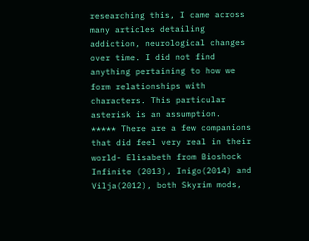researching this, I came across many articles detailing addiction, neurological changes over time. I did not find anything pertaining to how we form relationships with characters. This particular asterisk is an assumption.
***** There are a few companions that did feel very real in their world- Elisabeth from Bioshock Infinite (2013), Inigo(2014) and Vilja(2012), both Skyrim mods,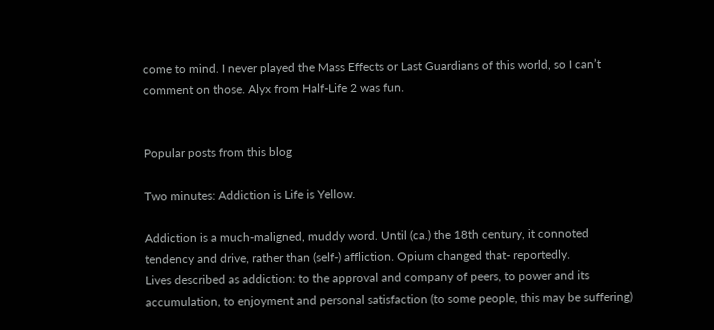come to mind. I never played the Mass Effects or Last Guardians of this world, so I can’t comment on those. Alyx from Half-Life 2 was fun.


Popular posts from this blog

Two minutes: Addiction is Life is Yellow.

Addiction is a much-maligned, muddy word. Until (ca.) the 18th century, it connoted tendency and drive, rather than (self-) affliction. Opium changed that- reportedly.
Lives described as addiction: to the approval and company of peers, to power and its accumulation, to enjoyment and personal satisfaction (to some people, this may be suffering)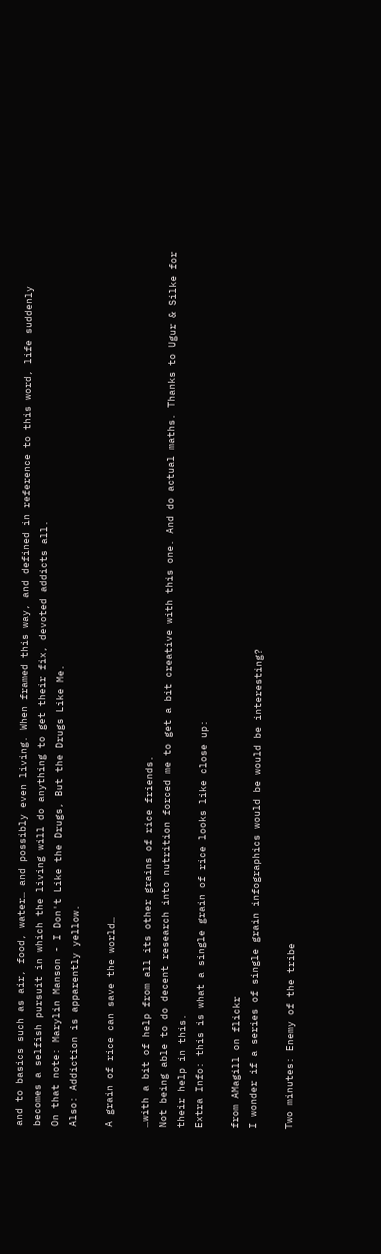and to basics such as air, food, water… and possibly even living. When framed this way, and defined in reference to this word, life suddenly becomes a selfish pursuit in which the living will do anything to get their fix, devoted addicts all.
On that note: Marylin Manson - I Don't Like the Drugs, But the Drugs Like Me.
Also: Addiction is apparently yellow.

A grain of rice can save the world…

…with a bit of help from all its other grains of rice friends.
Not being able to do decent research into nutrition forced me to get a bit creative with this one. And do actual maths. Thanks to Ugur & Silke for their help in this.
Extra Info: this is what a single grain of rice looks like close up:

from AMagill on flickr
I wonder if a series of single grain infographics would be would be interesting?

Two minutes: Enemy of the tribe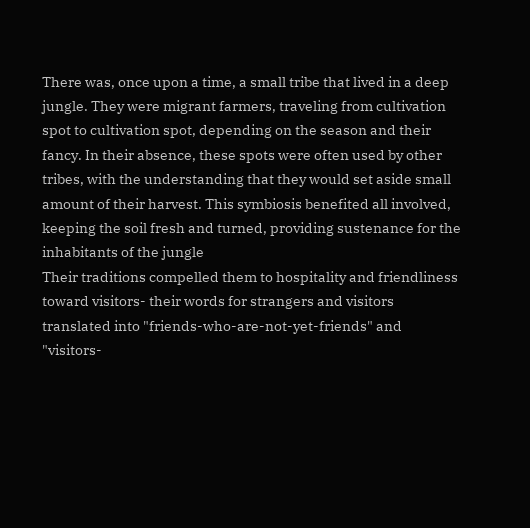There was, once upon a time, a small tribe that lived in a deep jungle. They were migrant farmers, traveling from cultivation spot to cultivation spot, depending on the season and their fancy. In their absence, these spots were often used by other tribes, with the understanding that they would set aside small amount of their harvest. This symbiosis benefited all involved, keeping the soil fresh and turned, providing sustenance for the inhabitants of the jungle
Their traditions compelled them to hospitality and friendliness toward visitors- their words for strangers and visitors translated into "friends-who-are-not-yet-friends" and "visitors-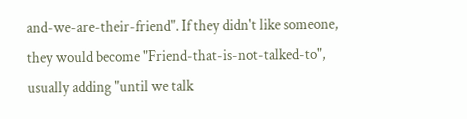and-we-are-their-friend". If they didn't like someone, they would become "Friend-that-is-not-talked-to", usually adding "until we talk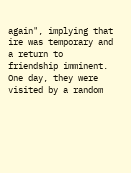again", implying that ire was temporary and a return to friendship imminent.
One day, they were visited by a random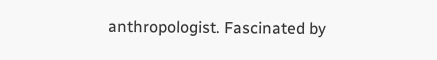anthropologist. Fascinated by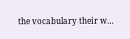the vocabulary their w…